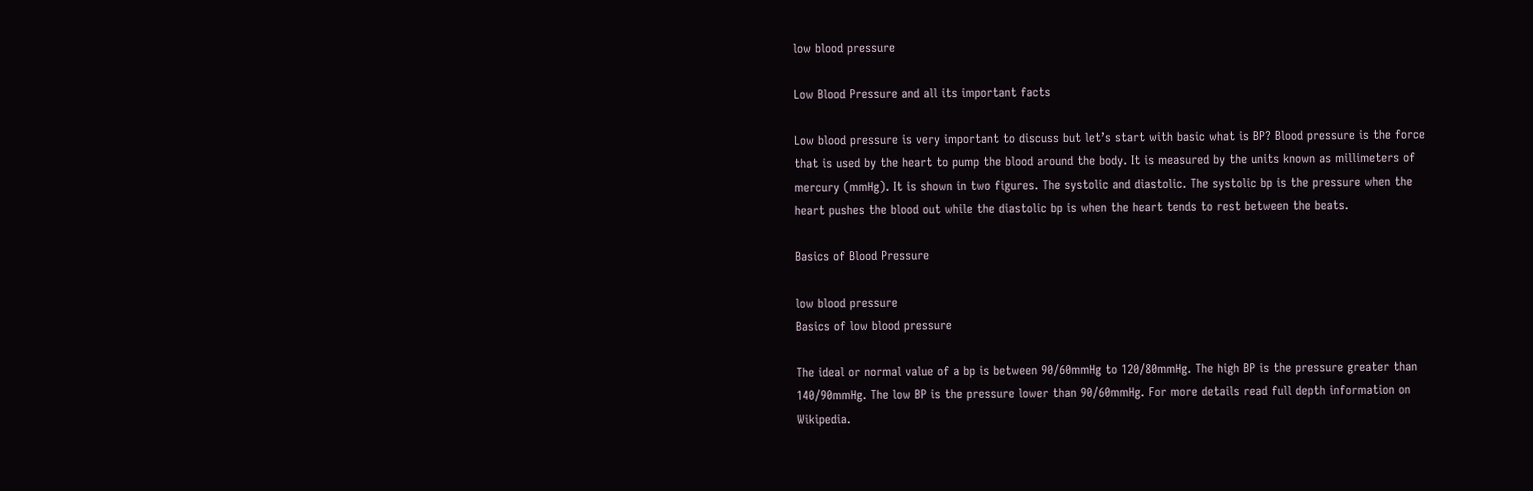low blood pressure

Low Blood Pressure and all its important facts

Low blood pressure is very important to discuss but let’s start with basic what is BP? Blood pressure is the force that is used by the heart to pump the blood around the body. It is measured by the units known as millimeters of mercury (mmHg). It is shown in two figures. The systolic and diastolic. The systolic bp is the pressure when the heart pushes the blood out while the diastolic bp is when the heart tends to rest between the beats.

Basics of Blood Pressure

low blood pressure
Basics of low blood pressure

The ideal or normal value of a bp is between 90/60mmHg to 120/80mmHg. The high BP is the pressure greater than 140/90mmHg. The low BP is the pressure lower than 90/60mmHg. For more details read full depth information on Wikipedia.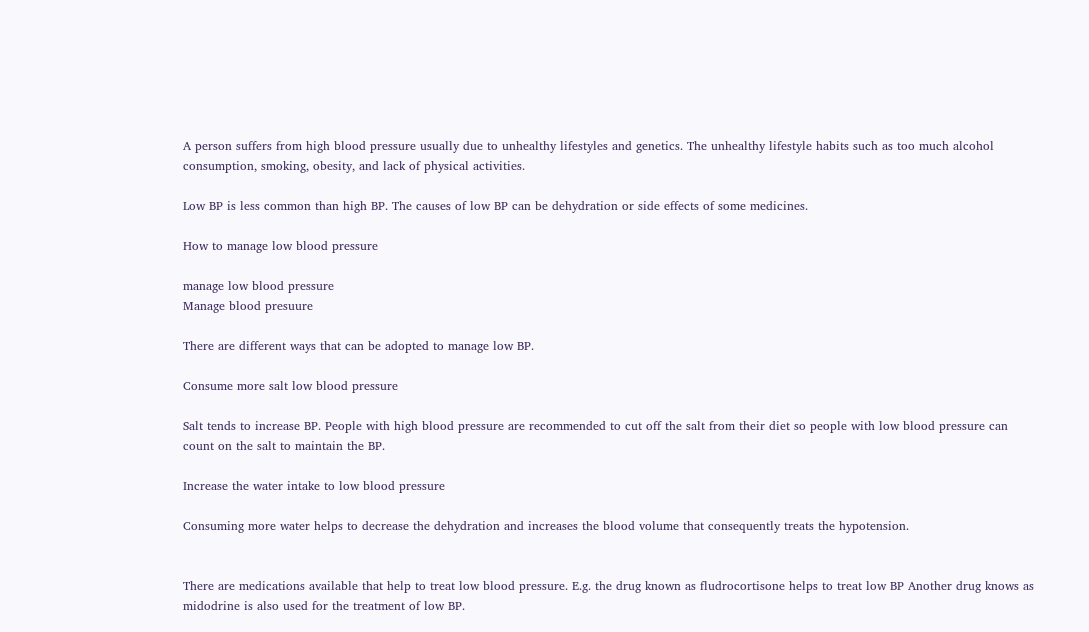A person suffers from high blood pressure usually due to unhealthy lifestyles and genetics. The unhealthy lifestyle habits such as too much alcohol consumption, smoking, obesity, and lack of physical activities.

Low BP is less common than high BP. The causes of low BP can be dehydration or side effects of some medicines.

How to manage low blood pressure

manage low blood pressure
Manage blood presuure

There are different ways that can be adopted to manage low BP.

Consume more salt low blood pressure

Salt tends to increase BP. People with high blood pressure are recommended to cut off the salt from their diet so people with low blood pressure can count on the salt to maintain the BP.

Increase the water intake to low blood pressure

Consuming more water helps to decrease the dehydration and increases the blood volume that consequently treats the hypotension.


There are medications available that help to treat low blood pressure. E.g. the drug known as fludrocortisone helps to treat low BP Another drug knows as midodrine is also used for the treatment of low BP.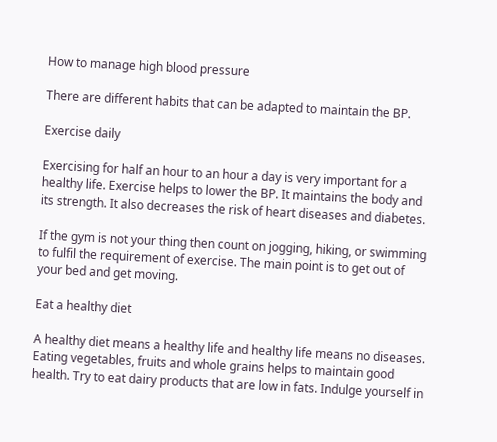How to manage high blood pressure

There are different habits that can be adapted to maintain the BP.

Exercise daily

Exercising for half an hour to an hour a day is very important for a healthy life. Exercise helps to lower the BP. It maintains the body and its strength. It also decreases the risk of heart diseases and diabetes.

If the gym is not your thing then count on jogging, hiking, or swimming to fulfil the requirement of exercise. The main point is to get out of your bed and get moving.

Eat a healthy diet

A healthy diet means a healthy life and healthy life means no diseases. Eating vegetables, fruits and whole grains helps to maintain good health. Try to eat dairy products that are low in fats. Indulge yourself in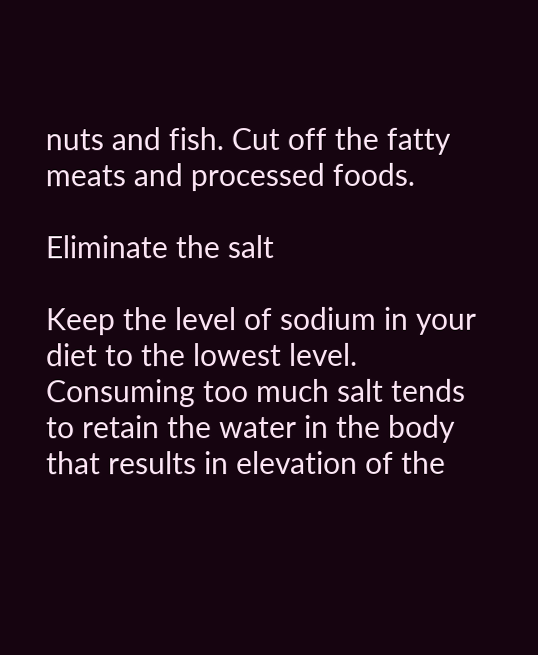nuts and fish. Cut off the fatty meats and processed foods.

Eliminate the salt

Keep the level of sodium in your diet to the lowest level. Consuming too much salt tends to retain the water in the body that results in elevation of the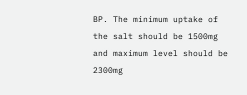BP. The minimum uptake of the salt should be 1500mg and maximum level should be 2300mg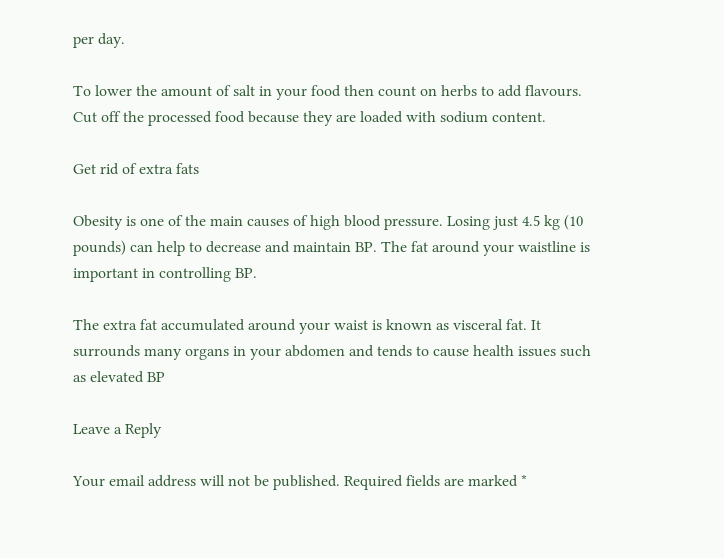per day.

To lower the amount of salt in your food then count on herbs to add flavours. Cut off the processed food because they are loaded with sodium content.

Get rid of extra fats

Obesity is one of the main causes of high blood pressure. Losing just 4.5 kg (10 pounds) can help to decrease and maintain BP. The fat around your waistline is important in controlling BP.

The extra fat accumulated around your waist is known as visceral fat. It surrounds many organs in your abdomen and tends to cause health issues such as elevated BP

Leave a Reply

Your email address will not be published. Required fields are marked *